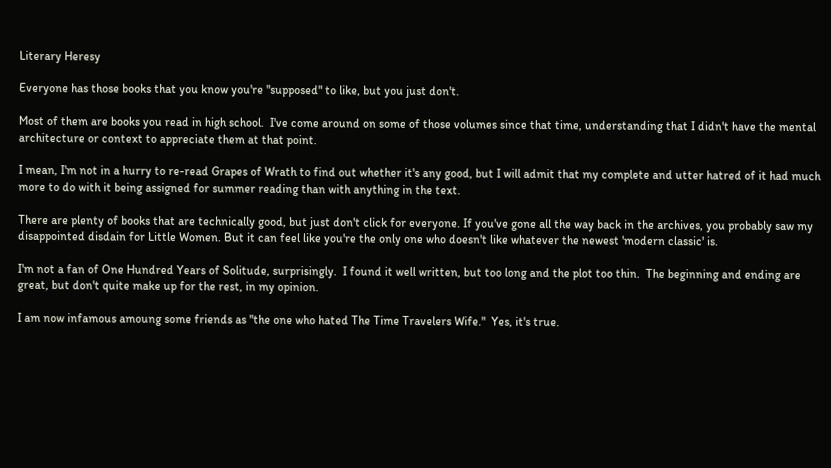Literary Heresy

Everyone has those books that you know you're "supposed" to like, but you just don't.

Most of them are books you read in high school.  I've come around on some of those volumes since that time, understanding that I didn't have the mental architecture or context to appreciate them at that point.

I mean, I'm not in a hurry to re-read Grapes of Wrath to find out whether it's any good, but I will admit that my complete and utter hatred of it had much more to do with it being assigned for summer reading than with anything in the text.

There are plenty of books that are technically good, but just don't click for everyone. If you've gone all the way back in the archives, you probably saw my disappointed disdain for Little Women. But it can feel like you're the only one who doesn't like whatever the newest 'modern classic' is.

I'm not a fan of One Hundred Years of Solitude, surprisingly.  I found it well written, but too long and the plot too thin.  The beginning and ending are great, but don't quite make up for the rest, in my opinion.

I am now infamous amoung some friends as "the one who hated The Time Travelers Wife."  Yes, it's true.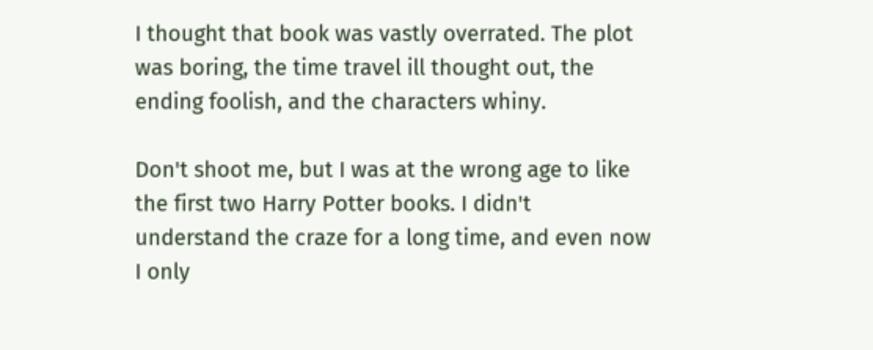I thought that book was vastly overrated. The plot was boring, the time travel ill thought out, the ending foolish, and the characters whiny.

Don't shoot me, but I was at the wrong age to like the first two Harry Potter books. I didn't understand the craze for a long time, and even now I only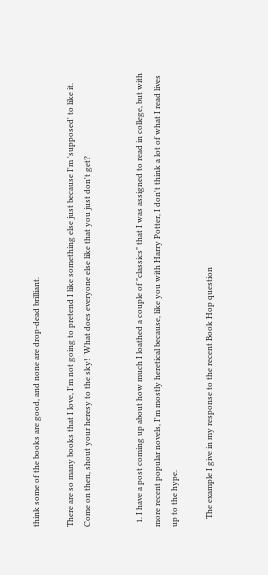think some of the books are good, and none are drop-dead brilliant.

There are so many books that I love, I'm not going to pretend I like something else just because I'm 'supposed' to like it. Come on then, shout your heresy to the sky!  What does everyone else like that you just don't get?


  1. I have a post coming up about how much I loathed a couple of "classics" that I was assigned to read in college, but with more recent popular novels, I'm mostly heretical because, like you with Harry Potter, I don't think a lot of what I read lives up to the hype.

    The example I give in my response to the recent Book Hop question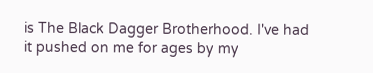is The Black Dagger Brotherhood. I've had it pushed on me for ages by my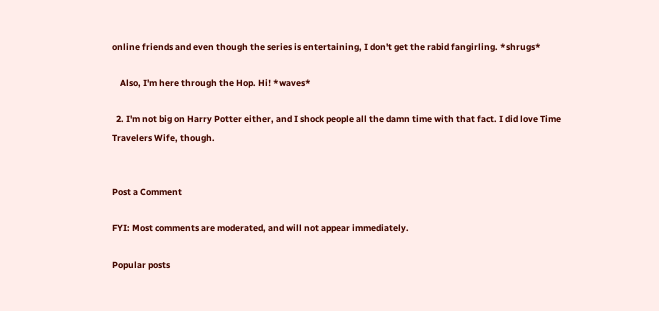online friends and even though the series is entertaining, I don't get the rabid fangirling. *shrugs*

    Also, I'm here through the Hop. Hi! *waves*

  2. I'm not big on Harry Potter either, and I shock people all the damn time with that fact. I did love Time Travelers Wife, though.


Post a Comment

FYI: Most comments are moderated, and will not appear immediately.

Popular posts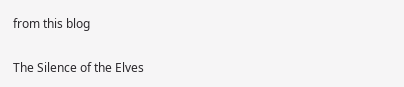from this blog

The Silence of the Elves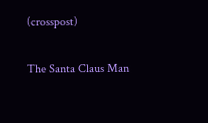(crosspost)

The Santa Claus Man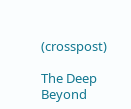(crosspost)

The Deep Beyond